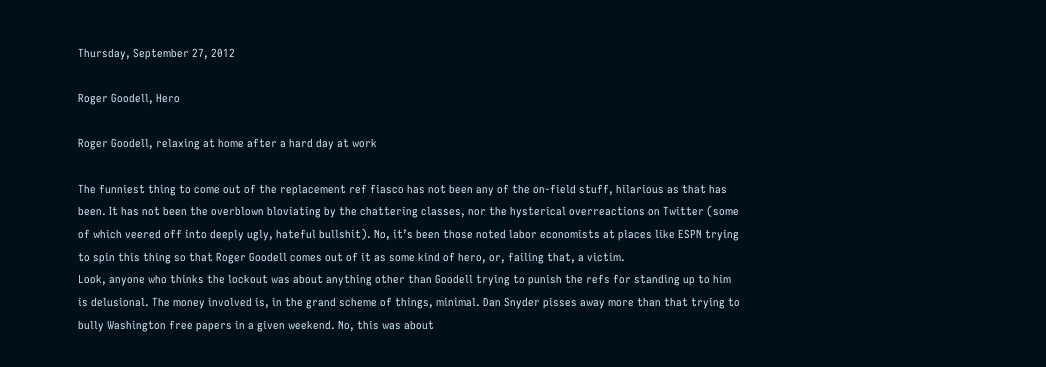Thursday, September 27, 2012

Roger Goodell, Hero

Roger Goodell, relaxing at home after a hard day at work

The funniest thing to come out of the replacement ref fiasco has not been any of the on-field stuff, hilarious as that has been. It has not been the overblown bloviating by the chattering classes, nor the hysterical overreactions on Twitter (some of which veered off into deeply ugly, hateful bullshit). No, it’s been those noted labor economists at places like ESPN trying to spin this thing so that Roger Goodell comes out of it as some kind of hero, or, failing that, a victim.
Look, anyone who thinks the lockout was about anything other than Goodell trying to punish the refs for standing up to him is delusional. The money involved is, in the grand scheme of things, minimal. Dan Snyder pisses away more than that trying to bully Washington free papers in a given weekend. No, this was about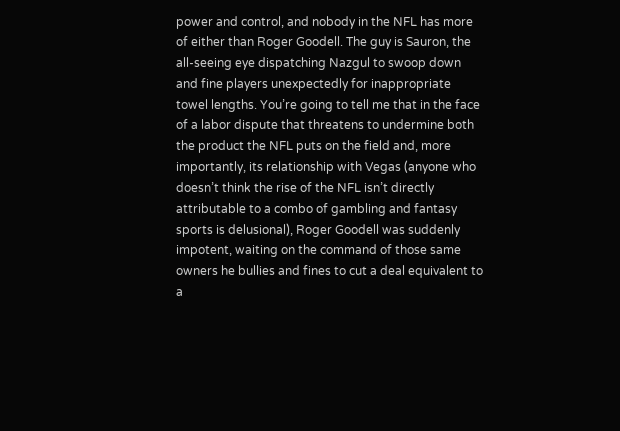power and control, and nobody in the NFL has more of either than Roger Goodell. The guy is Sauron, the all-seeing eye dispatching Nazgul to swoop down and fine players unexpectedly for inappropriate towel lengths. You’re going to tell me that in the face of a labor dispute that threatens to undermine both the product the NFL puts on the field and, more importantly, its relationship with Vegas (anyone who doesn’t think the rise of the NFL isn’t directly attributable to a combo of gambling and fantasy sports is delusional), Roger Goodell was suddenly impotent, waiting on the command of those same owners he bullies and fines to cut a deal equivalent to a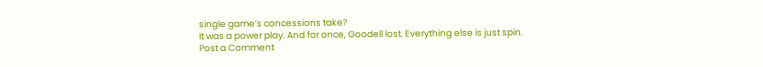single game’s concessions take?
It was a power play. And for once, Goodell lost. Everything else is just spin.
Post a Comment